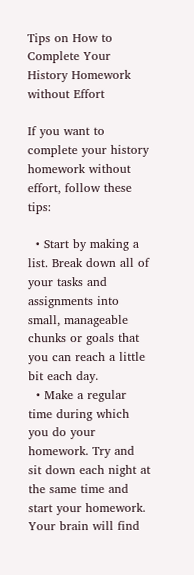Tips on How to Complete Your History Homework without Effort

If you want to complete your history homework without effort, follow these tips:

  • Start by making a list. Break down all of your tasks and assignments into small, manageable chunks or goals that you can reach a little bit each day.
  • Make a regular time during which you do your homework. Try and sit down each night at the same time and start your homework. Your brain will find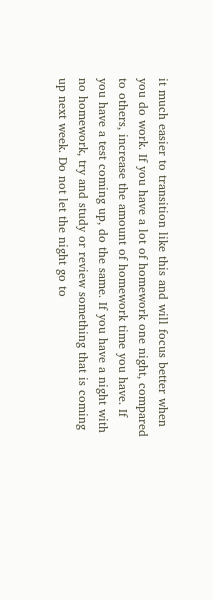it much easier to transition like this and will focus better when you do work. If you have a lot of homework one night, compared to others, increase the amount of homework time you have. If you have a test coming up, do the same. If you have a night with no homework, try and study or review something that is coming up next week. Do not let the night go to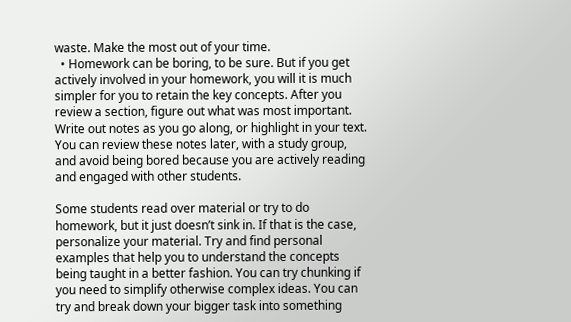waste. Make the most out of your time.
  • Homework can be boring, to be sure. But if you get actively involved in your homework, you will it is much simpler for you to retain the key concepts. After you review a section, figure out what was most important. Write out notes as you go along, or highlight in your text. You can review these notes later, with a study group, and avoid being bored because you are actively reading and engaged with other students.

Some students read over material or try to do homework, but it just doesn’t sink in. If that is the case, personalize your material. Try and find personal examples that help you to understand the concepts being taught in a better fashion. You can try chunking if you need to simplify otherwise complex ideas. You can try and break down your bigger task into something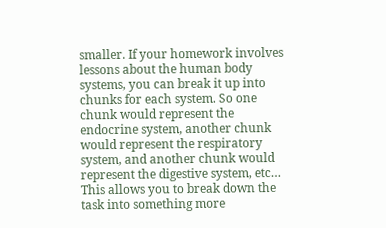smaller. If your homework involves lessons about the human body systems, you can break it up into chunks for each system. So one chunk would represent the endocrine system, another chunk would represent the respiratory system, and another chunk would represent the digestive system, etc… This allows you to break down the task into something more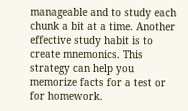manageable and to study each chunk a bit at a time. Another effective study habit is to create mnemonics. This strategy can help you memorize facts for a test or for homework.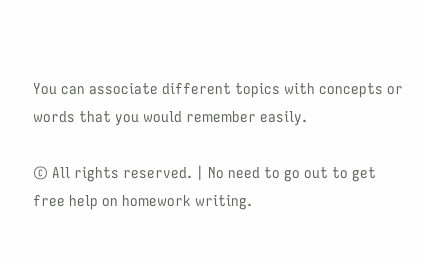You can associate different topics with concepts or words that you would remember easily.

© All rights reserved. | No need to go out to get free help on homework writing.